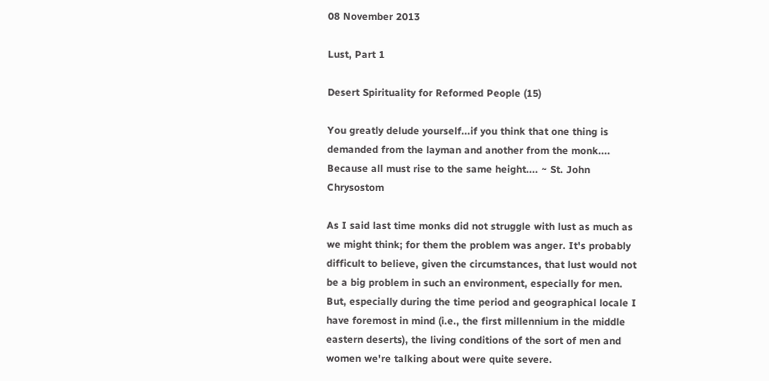08 November 2013

Lust, Part 1

Desert Spirituality for Reformed People (15)

You greatly delude yourself...if you think that one thing is demanded from the layman and another from the monk.... Because all must rise to the same height.... ~ St. John Chrysostom

As I said last time monks did not struggle with lust as much as we might think; for them the problem was anger. It's probably difficult to believe, given the circumstances, that lust would not be a big problem in such an environment, especially for men. But, especially during the time period and geographical locale I have foremost in mind (i.e., the first millennium in the middle eastern deserts), the living conditions of the sort of men and women we're talking about were quite severe.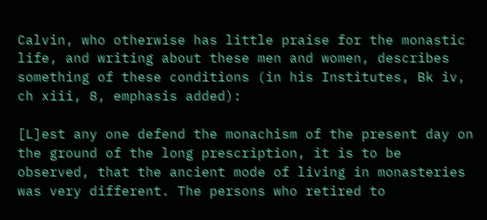Calvin, who otherwise has little praise for the monastic life, and writing about these men and women, describes something of these conditions (in his Institutes, Bk iv, ch xiii, 8, emphasis added):

[L]est any one defend the monachism of the present day on the ground of the long prescription, it is to be observed, that the ancient mode of living in monasteries was very different. The persons who retired to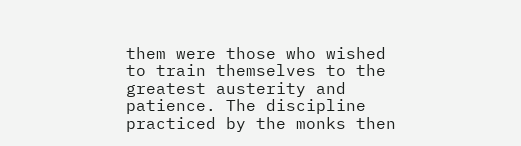them were those who wished to train themselves to the greatest austerity and patience. The discipline practiced by the monks then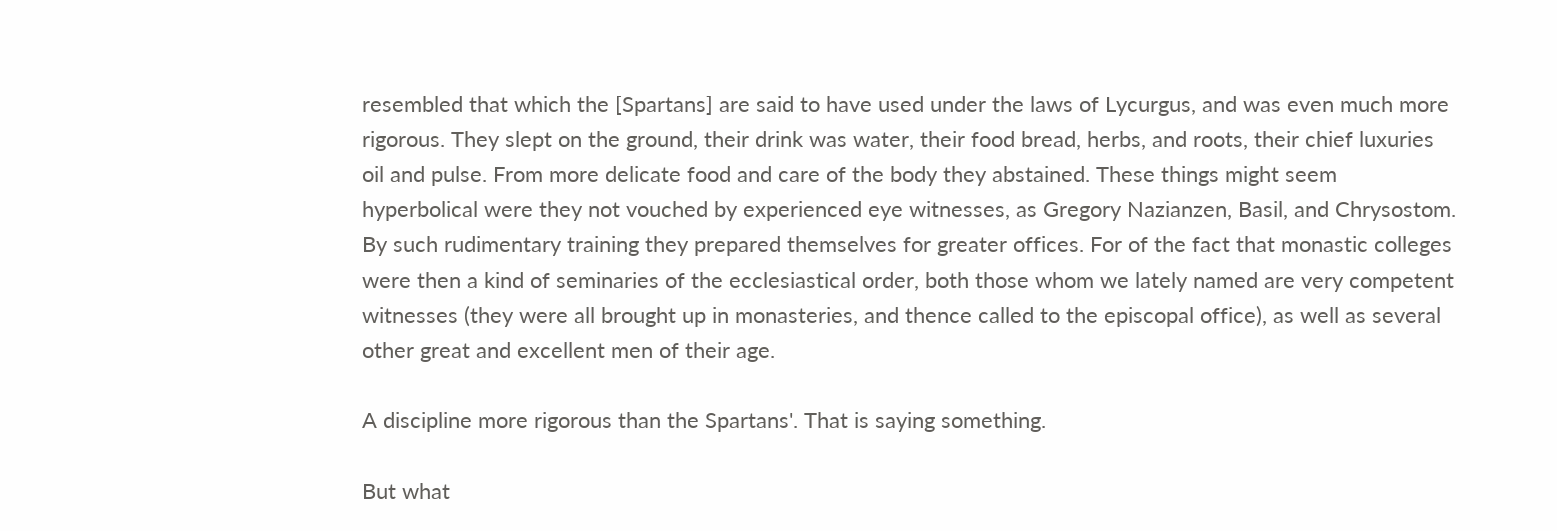resembled that which the [Spartans] are said to have used under the laws of Lycurgus, and was even much more rigorous. They slept on the ground, their drink was water, their food bread, herbs, and roots, their chief luxuries oil and pulse. From more delicate food and care of the body they abstained. These things might seem hyperbolical were they not vouched by experienced eye witnesses, as Gregory Nazianzen, Basil, and Chrysostom. By such rudimentary training they prepared themselves for greater offices. For of the fact that monastic colleges were then a kind of seminaries of the ecclesiastical order, both those whom we lately named are very competent witnesses (they were all brought up in monasteries, and thence called to the episcopal office), as well as several other great and excellent men of their age.

A discipline more rigorous than the Spartans'. That is saying something.

But what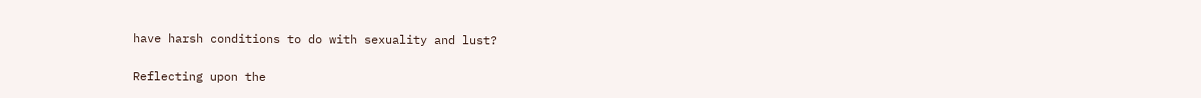have harsh conditions to do with sexuality and lust?

Reflecting upon the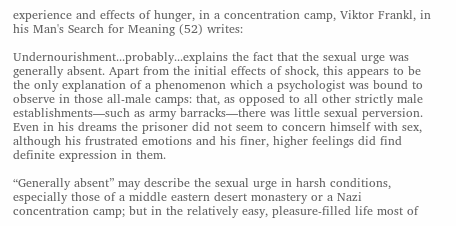experience and effects of hunger, in a concentration camp, Viktor Frankl, in his Man's Search for Meaning (52) writes:

Undernourishment...probably...explains the fact that the sexual urge was generally absent. Apart from the initial effects of shock, this appears to be the only explanation of a phenomenon which a psychologist was bound to observe in those all-male camps: that, as opposed to all other strictly male establishments—such as army barracks—there was little sexual perversion. Even in his dreams the prisoner did not seem to concern himself with sex, although his frustrated emotions and his finer, higher feelings did find definite expression in them.

“Generally absent” may describe the sexual urge in harsh conditions, especially those of a middle eastern desert monastery or a Nazi concentration camp; but in the relatively easy, pleasure-filled life most of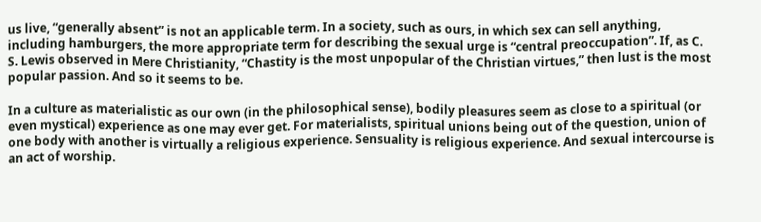us live, “generally absent” is not an applicable term. In a society, such as ours, in which sex can sell anything, including hamburgers, the more appropriate term for describing the sexual urge is “central preoccupation”. If, as C. S. Lewis observed in Mere Christianity, “Chastity is the most unpopular of the Christian virtues,” then lust is the most popular passion. And so it seems to be.

In a culture as materialistic as our own (in the philosophical sense), bodily pleasures seem as close to a spiritual (or even mystical) experience as one may ever get. For materialists, spiritual unions being out of the question, union of one body with another is virtually a religious experience. Sensuality is religious experience. And sexual intercourse is an act of worship.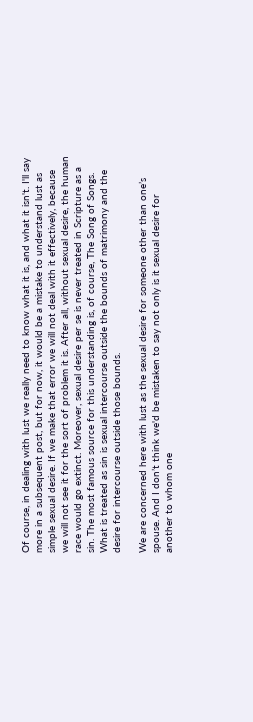Of course, in dealing with lust we really need to know what it is, and what it isn't. I'll say more in a subsequent post, but for now, it would be a mistake to understand lust as simple sexual desire. If we make that error we will not deal with it effectively, because we will not see it for the sort of problem it is. After all, without sexual desire, the human race would go extinct. Moreover, sexual desire per se is never treated in Scripture as a sin. The most famous source for this understanding is, of course, The Song of Songs. What is treated as sin is sexual intercourse outside the bounds of matrimony and the desire for intercourse outside those bounds.

We are concerned here with lust as the sexual desire for someone other than one’s spouse. And I don’t think we'd be mistaken to say not only is it sexual desire for another to whom one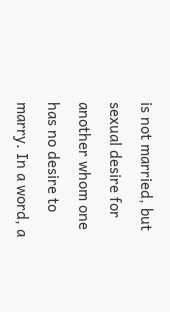is not married, but sexual desire for another whom one has no desire to marry. In a word, a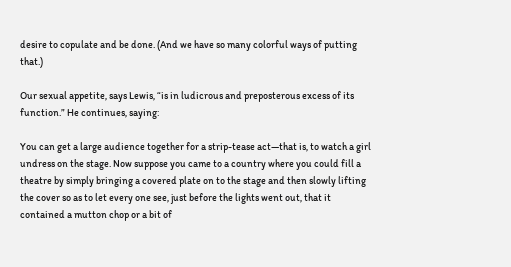desire to copulate and be done. (And we have so many colorful ways of putting that.)

Our sexual appetite, says Lewis, “is in ludicrous and preposterous excess of its function.” He continues, saying:

You can get a large audience together for a strip-tease act—that is, to watch a girl undress on the stage. Now suppose you came to a country where you could fill a theatre by simply bringing a covered plate on to the stage and then slowly lifting the cover so as to let every one see, just before the lights went out, that it contained a mutton chop or a bit of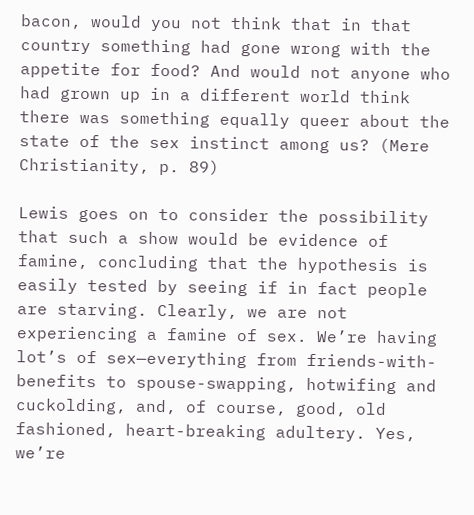bacon, would you not think that in that country something had gone wrong with the appetite for food? And would not anyone who had grown up in a different world think there was something equally queer about the state of the sex instinct among us? (Mere Christianity, p. 89)

Lewis goes on to consider the possibility that such a show would be evidence of famine, concluding that the hypothesis is easily tested by seeing if in fact people are starving. Clearly, we are not experiencing a famine of sex. We’re having lot’s of sex—everything from friends-with-benefits to spouse-swapping, hotwifing and cuckolding, and, of course, good, old fashioned, heart-breaking adultery. Yes, we’re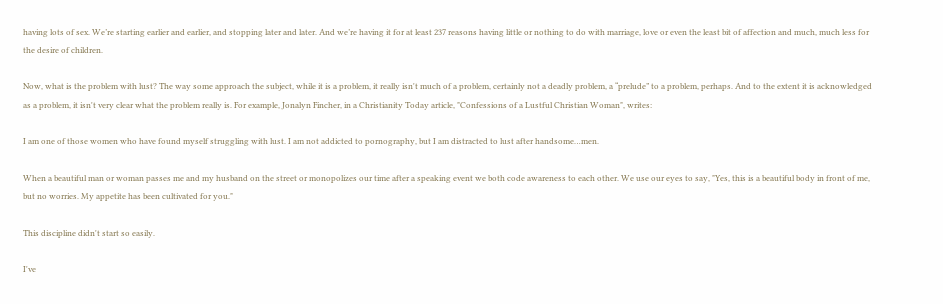having lots of sex. We’re starting earlier and earlier, and stopping later and later. And we’re having it for at least 237 reasons having little or nothing to do with marriage, love or even the least bit of affection and much, much less for the desire of children.

Now, what is the problem with lust? The way some approach the subject, while it is a problem, it really isn't much of a problem, certainly not a deadly problem, a “prelude” to a problem, perhaps. And to the extent it is acknowledged as a problem, it isn't very clear what the problem really is. For example, Jonalyn Fincher, in a Christianity Today article, "Confessions of a Lustful Christian Woman", writes:

I am one of those women who have found myself struggling with lust. I am not addicted to pornography, but I am distracted to lust after handsome…men.

When a beautiful man or woman passes me and my husband on the street or monopolizes our time after a speaking event we both code awareness to each other. We use our eyes to say, "Yes, this is a beautiful body in front of me, but no worries. My appetite has been cultivated for you."

This discipline didn't start so easily.

I've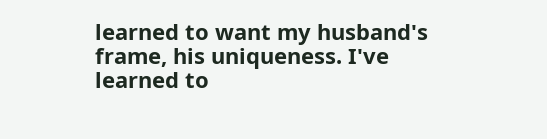learned to want my husband's frame, his uniqueness. I've learned to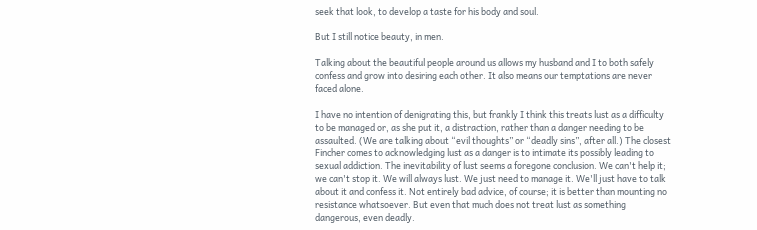seek that look, to develop a taste for his body and soul.

But I still notice beauty, in men.

Talking about the beautiful people around us allows my husband and I to both safely confess and grow into desiring each other. It also means our temptations are never faced alone.

I have no intention of denigrating this, but frankly I think this treats lust as a difficulty to be managed or, as she put it, a distraction, rather than a danger needing to be assaulted. (We are talking about “evil thoughts” or “deadly sins”, after all.) The closest Fincher comes to acknowledging lust as a danger is to intimate its possibly leading to sexual addiction. The inevitability of lust seems a foregone conclusion. We can't help it; we can't stop it. We will always lust. We just need to manage it. We'll just have to talk about it and confess it. Not entirely bad advice, of course; it is better than mounting no resistance whatsoever. But even that much does not treat lust as something dangerous, even deadly.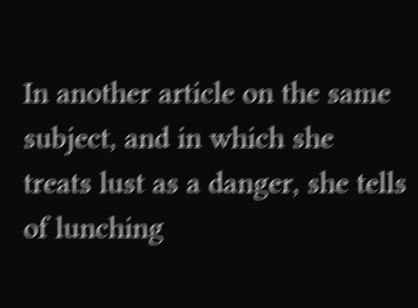In another article on the same subject, and in which she treats lust as a danger, she tells of lunching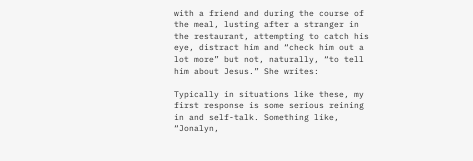with a friend and during the course of the meal, lusting after a stranger in the restaurant, attempting to catch his eye, distract him and “check him out a lot more” but not, naturally, “to tell him about Jesus.” She writes:

Typically in situations like these, my first response is some serious reining in and self-talk. Something like, “Jonalyn,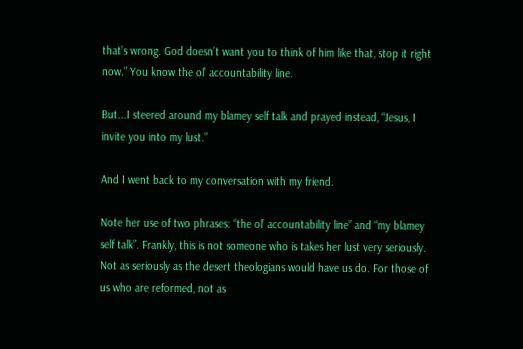that’s wrong. God doesn’t want you to think of him like that, stop it right now.” You know the ol’ accountability line.

But...I steered around my blamey self talk and prayed instead, “Jesus, I invite you into my lust.”

And I went back to my conversation with my friend.

Note her use of two phrases: “the ol’ accountability line” and “my blamey self talk”. Frankly, this is not someone who is takes her lust very seriously. Not as seriously as the desert theologians would have us do. For those of us who are reformed, not as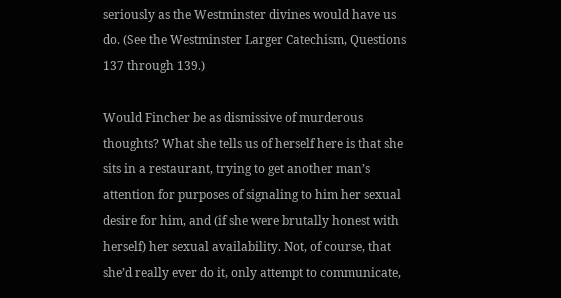seriously as the Westminster divines would have us do. (See the Westminster Larger Catechism, Questions 137 through 139.)

Would Fincher be as dismissive of murderous thoughts? What she tells us of herself here is that she sits in a restaurant, trying to get another man’s attention for purposes of signaling to him her sexual desire for him, and (if she were brutally honest with herself) her sexual availability. Not, of course, that she’d really ever do it, only attempt to communicate,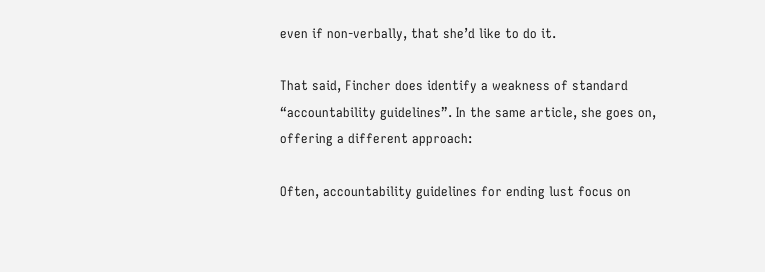even if non-verbally, that she’d like to do it.

That said, Fincher does identify a weakness of standard “accountability guidelines”. In the same article, she goes on, offering a different approach:

Often, accountability guidelines for ending lust focus on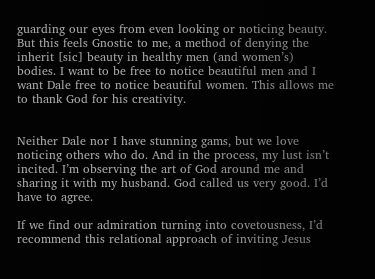guarding our eyes from even looking or noticing beauty. But this feels Gnostic to me, a method of denying the inherit [sic] beauty in healthy men (and women’s) bodies. I want to be free to notice beautiful men and I want Dale free to notice beautiful women. This allows me to thank God for his creativity.


Neither Dale nor I have stunning gams, but we love noticing others who do. And in the process, my lust isn’t incited. I’m observing the art of God around me and sharing it with my husband. God called us very good. I’d have to agree.

If we find our admiration turning into covetousness, I’d recommend this relational approach of inviting Jesus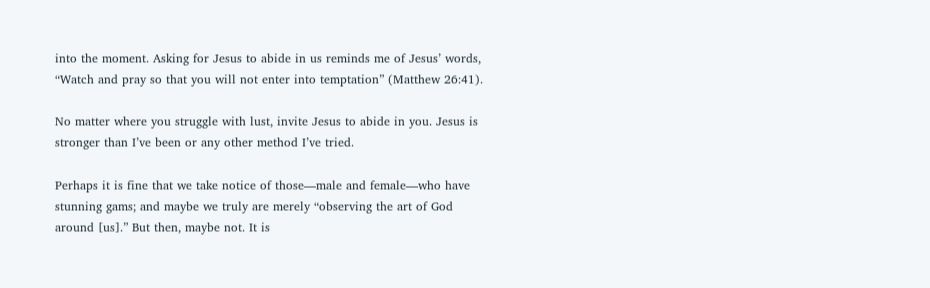into the moment. Asking for Jesus to abide in us reminds me of Jesus’ words, “Watch and pray so that you will not enter into temptation” (Matthew 26:41).

No matter where you struggle with lust, invite Jesus to abide in you. Jesus is stronger than I’ve been or any other method I’ve tried.

Perhaps it is fine that we take notice of those—male and female—who have stunning gams; and maybe we truly are merely “observing the art of God around [us].” But then, maybe not. It is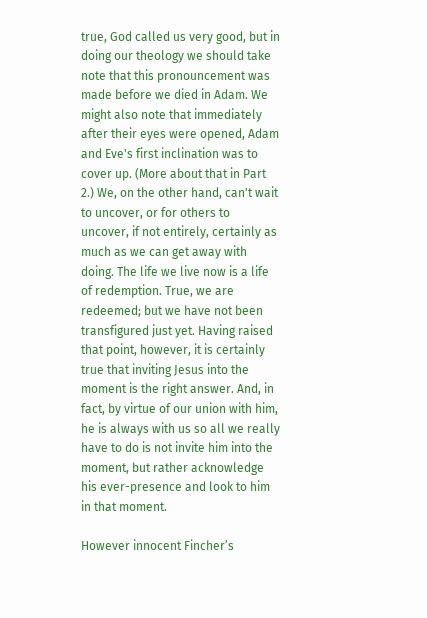true, God called us very good, but in doing our theology we should take note that this pronouncement was made before we died in Adam. We might also note that immediately after their eyes were opened, Adam and Eve's first inclination was to cover up. (More about that in Part 2.) We, on the other hand, can't wait to uncover, or for others to uncover, if not entirely, certainly as much as we can get away with doing. The life we live now is a life of redemption. True, we are redeemed; but we have not been transfigured just yet. Having raised that point, however, it is certainly true that inviting Jesus into the moment is the right answer. And, in fact, by virtue of our union with him, he is always with us so all we really have to do is not invite him into the moment, but rather acknowledge his ever-presence and look to him in that moment.

However innocent Fincher’s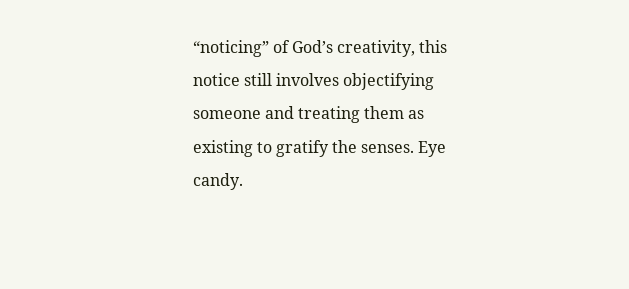“noticing” of God’s creativity, this notice still involves objectifying someone and treating them as existing to gratify the senses. Eye candy.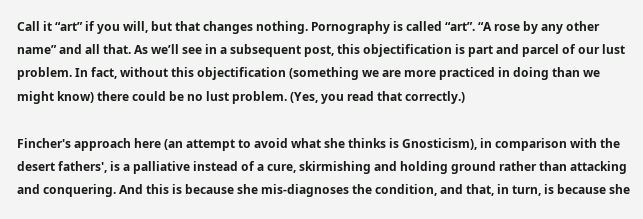Call it “art” if you will, but that changes nothing. Pornography is called “art”. “A rose by any other name” and all that. As we’ll see in a subsequent post, this objectification is part and parcel of our lust problem. In fact, without this objectification (something we are more practiced in doing than we might know) there could be no lust problem. (Yes, you read that correctly.)

Fincher's approach here (an attempt to avoid what she thinks is Gnosticism), in comparison with the desert fathers', is a palliative instead of a cure, skirmishing and holding ground rather than attacking and conquering. And this is because she mis-diagnoses the condition, and that, in turn, is because she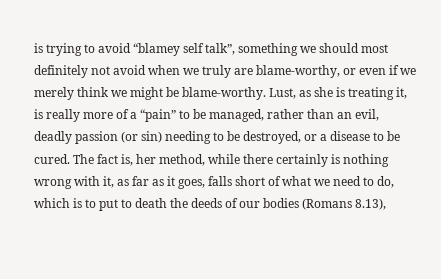is trying to avoid “blamey self talk”, something we should most definitely not avoid when we truly are blame-worthy, or even if we merely think we might be blame-worthy. Lust, as she is treating it, is really more of a “pain” to be managed, rather than an evil, deadly passion (or sin) needing to be destroyed, or a disease to be cured. The fact is, her method, while there certainly is nothing wrong with it, as far as it goes, falls short of what we need to do, which is to put to death the deeds of our bodies (Romans 8.13),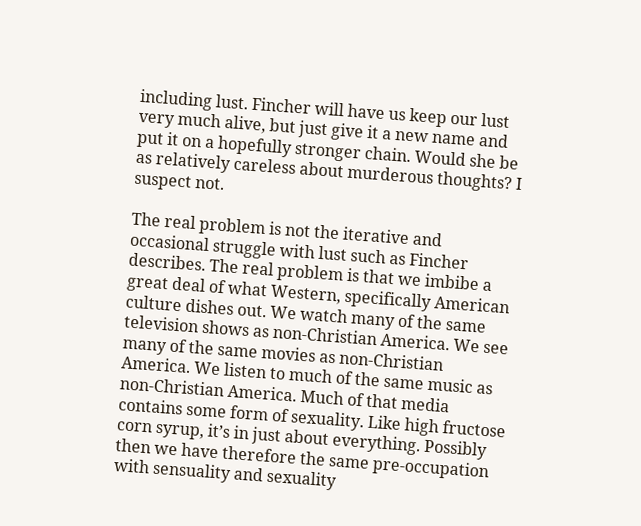including lust. Fincher will have us keep our lust very much alive, but just give it a new name and put it on a hopefully stronger chain. Would she be as relatively careless about murderous thoughts? I suspect not.

The real problem is not the iterative and occasional struggle with lust such as Fincher describes. The real problem is that we imbibe a great deal of what Western, specifically American culture dishes out. We watch many of the same television shows as non-Christian America. We see many of the same movies as non-Christian America. We listen to much of the same music as non-Christian America. Much of that media contains some form of sexuality. Like high fructose corn syrup, it’s in just about everything. Possibly then we have therefore the same pre-occupation with sensuality and sexuality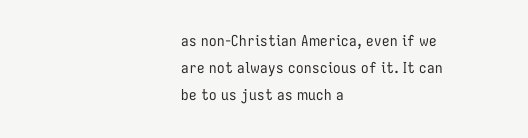as non-Christian America, even if we are not always conscious of it. It can be to us just as much a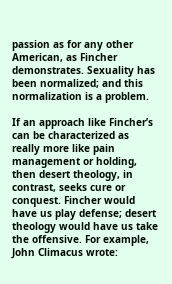passion as for any other American, as Fincher demonstrates. Sexuality has been normalized; and this normalization is a problem.

If an approach like Fincher’s can be characterized as really more like pain management or holding, then desert theology, in contrast, seeks cure or conquest. Fincher would have us play defense; desert theology would have us take the offensive. For example, John Climacus wrote: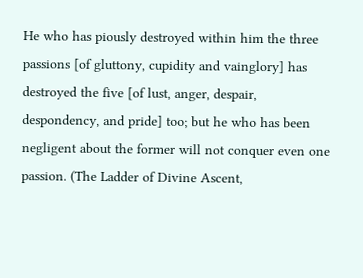He who has piously destroyed within him the three passions [of gluttony, cupidity and vainglory] has destroyed the five [of lust, anger, despair, despondency, and pride] too; but he who has been negligent about the former will not conquer even one passion. (The Ladder of Divine Ascent,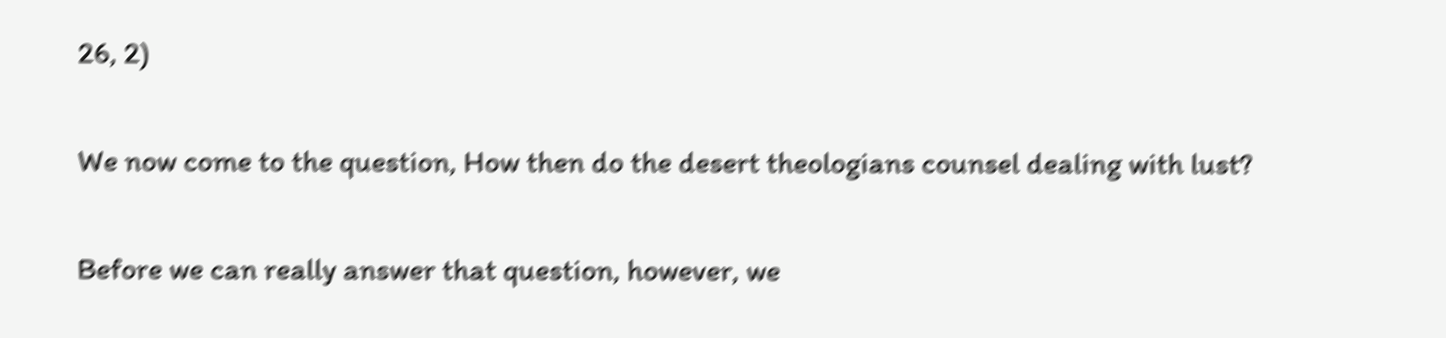26, 2)

We now come to the question, How then do the desert theologians counsel dealing with lust?

Before we can really answer that question, however, we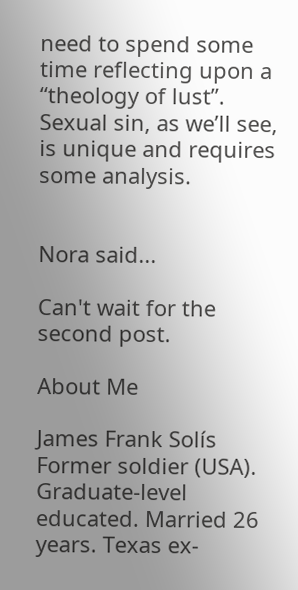need to spend some time reflecting upon a “theology of lust”. Sexual sin, as we’ll see, is unique and requires some analysis.


Nora said...

Can't wait for the second post.

About Me

James Frank Solís
Former soldier (USA). Graduate-level educated. Married 26 years. Texas ex-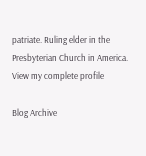patriate. Ruling elder in the Presbyterian Church in America.
View my complete profile

Blog Archive